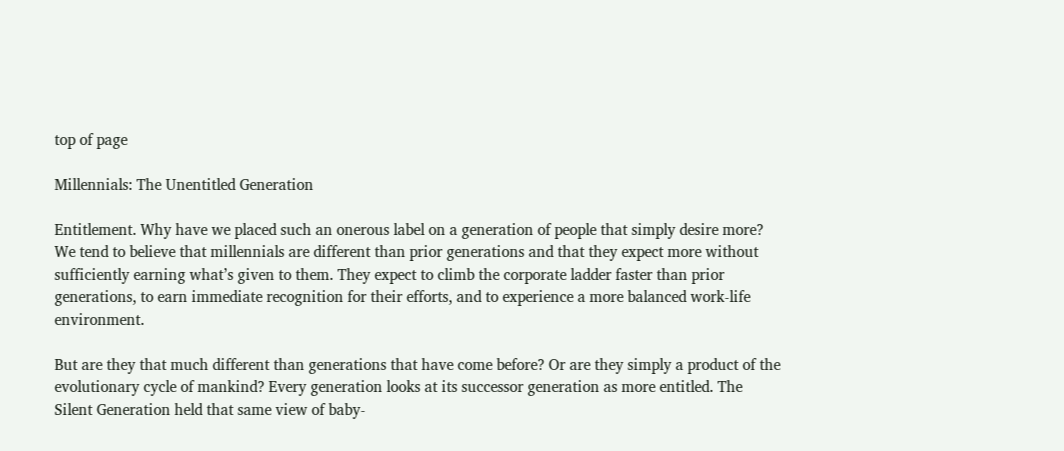top of page

Millennials: The Unentitled Generation

Entitlement. Why have we placed such an onerous label on a generation of people that simply desire more? We tend to believe that millennials are different than prior generations and that they expect more without sufficiently earning what’s given to them. They expect to climb the corporate ladder faster than prior generations, to earn immediate recognition for their efforts, and to experience a more balanced work-life environment.

But are they that much different than generations that have come before? Or are they simply a product of the evolutionary cycle of mankind? Every generation looks at its successor generation as more entitled. The Silent Generation held that same view of baby-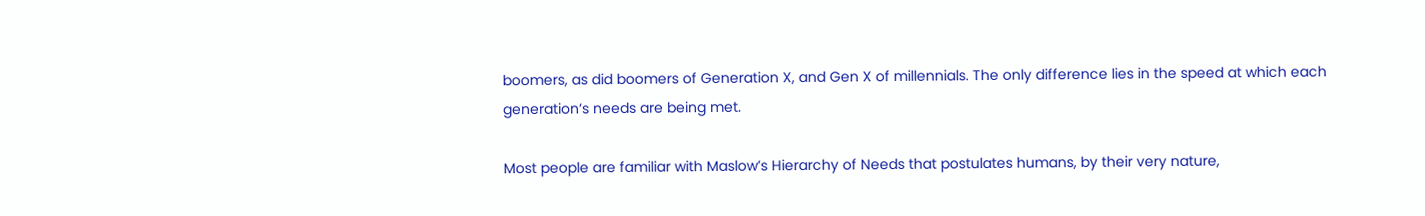boomers, as did boomers of Generation X, and Gen X of millennials. The only difference lies in the speed at which each generation’s needs are being met.

Most people are familiar with Maslow’s Hierarchy of Needs that postulates humans, by their very nature,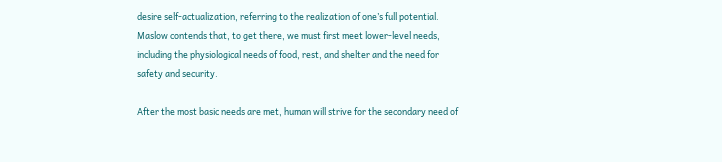desire self-actualization, referring to the realization of one’s full potential. Maslow contends that, to get there, we must first meet lower-level needs, including the physiological needs of food, rest, and shelter and the need for safety and security.

After the most basic needs are met, human will strive for the secondary need of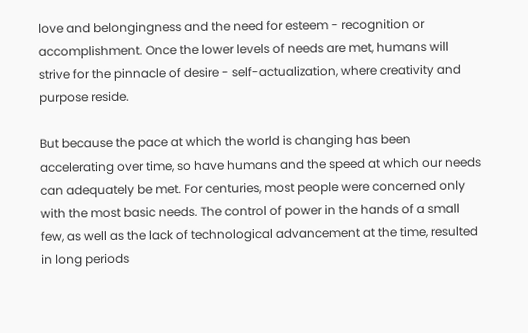love and belongingness and the need for esteem - recognition or accomplishment. Once the lower levels of needs are met, humans will strive for the pinnacle of desire - self-actualization, where creativity and purpose reside.

But because the pace at which the world is changing has been accelerating over time, so have humans and the speed at which our needs can adequately be met. For centuries, most people were concerned only with the most basic needs. The control of power in the hands of a small few, as well as the lack of technological advancement at the time, resulted in long periods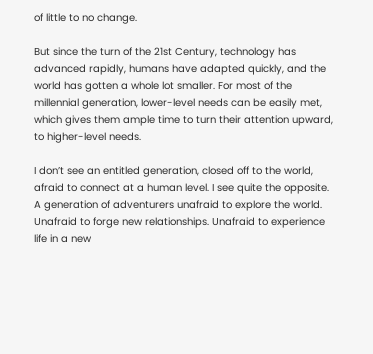of little to no change.

But since the turn of the 21st Century, technology has advanced rapidly, humans have adapted quickly, and the world has gotten a whole lot smaller. For most of the millennial generation, lower-level needs can be easily met, which gives them ample time to turn their attention upward, to higher-level needs.

I don’t see an entitled generation, closed off to the world, afraid to connect at a human level. I see quite the opposite. A generation of adventurers unafraid to explore the world. Unafraid to forge new relationships. Unafraid to experience life in a new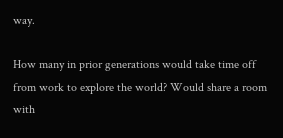way.

How many in prior generations would take time off from work to explore the world? Would share a room with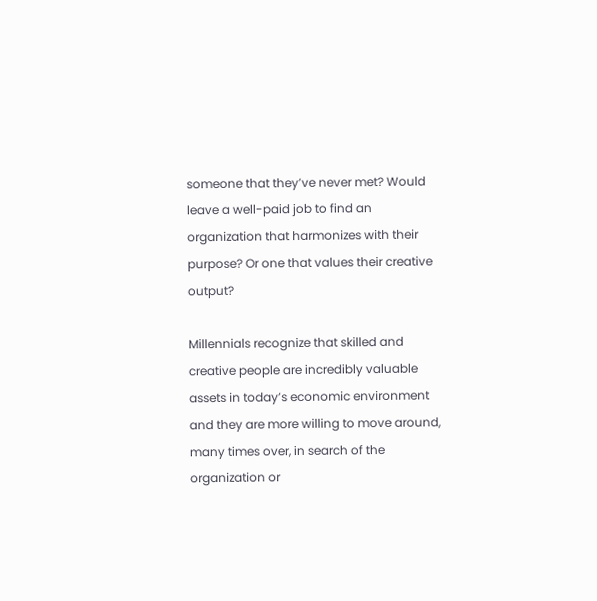someone that they’ve never met? Would leave a well-paid job to find an organization that harmonizes with their purpose? Or one that values their creative output?

Millennials recognize that skilled and creative people are incredibly valuable assets in today’s economic environment and they are more willing to move around, many times over, in search of the organization or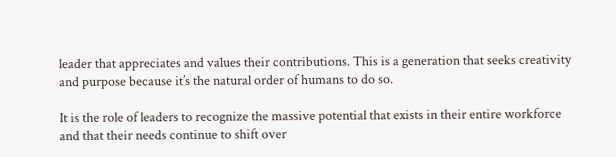leader that appreciates and values their contributions. This is a generation that seeks creativity and purpose because it’s the natural order of humans to do so.

It is the role of leaders to recognize the massive potential that exists in their entire workforce and that their needs continue to shift over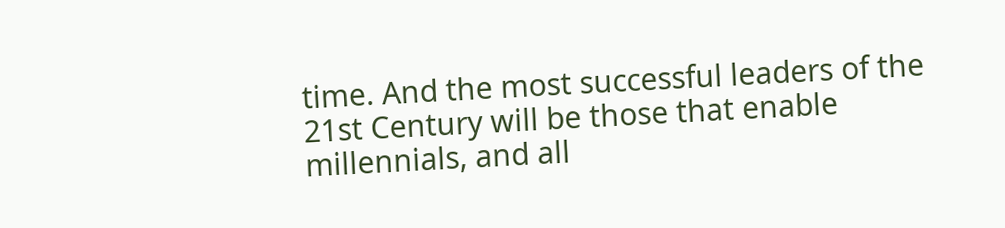time. And the most successful leaders of the 21st Century will be those that enable millennials, and all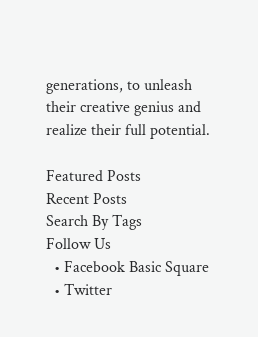generations, to unleash their creative genius and realize their full potential.

Featured Posts
Recent Posts
Search By Tags
Follow Us
  • Facebook Basic Square
  • Twitter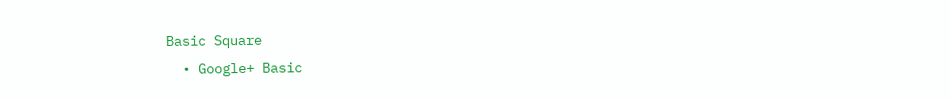Basic Square
  • Google+ Basic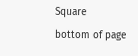Square
bottom of page